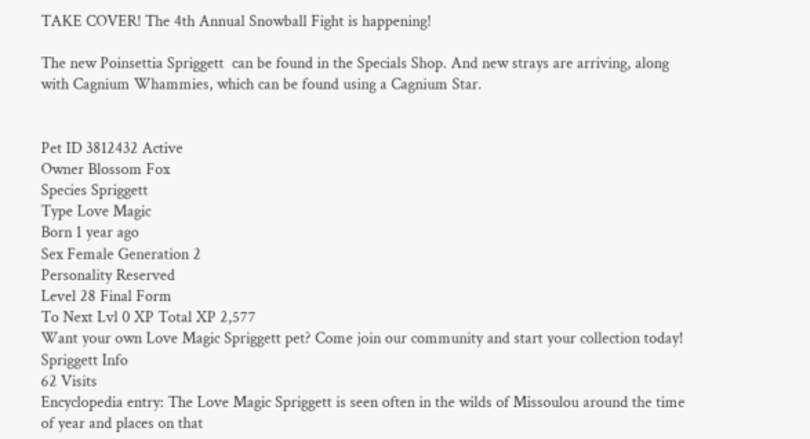TAKE COVER! The 4th Annual Snowball Fight is happening!

The new Poinsettia Spriggett  can be found in the Specials Shop. And new strays are arriving, along with Cagnium Whammies, which can be found using a Cagnium Star.


Pet ID 3812432 Active
Owner Blossom Fox
Species Spriggett
Type Love Magic
Born 1 year ago
Sex Female Generation 2
Personality Reserved
Level 28 Final Form
To Next Lvl 0 XP Total XP 2,577
Want your own Love Magic Spriggett pet? Come join our community and start your collection today!
Spriggett Info
62 Visits
Encyclopedia entry: The Love Magic Spriggett is seen often in the wilds of Missoulou around the time of year and places on that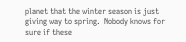planet that the winter season is just giving way to spring.  Nobody knows for sure if these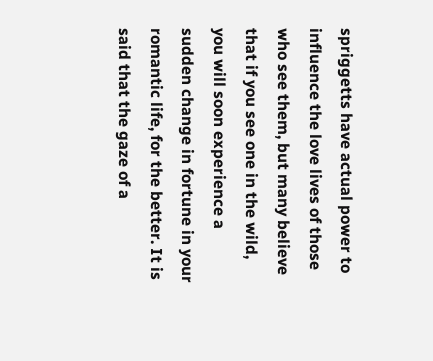spriggetts have actual power to influence the love lives of those who see them, but many believe that if you see one in the wild, you will soon experience a sudden change in fortune in your romantic life, for the better. It is said that the gaze of a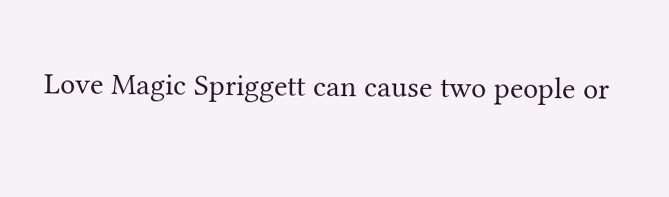Love Magic Spriggett can cause two people or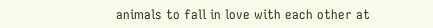animals to fall in love with each other at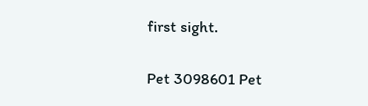first sight.


Pet 3098601 Pet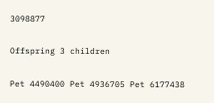3098877

Offspring 3 children

Pet 4490400 Pet 4936705 Pet 6177438